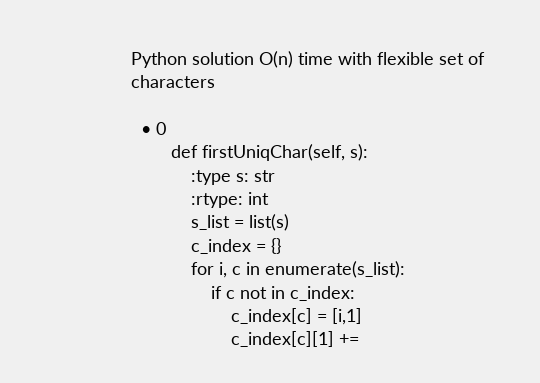Python solution O(n) time with flexible set of characters

  • 0
        def firstUniqChar(self, s):
            :type s: str
            :rtype: int
            s_list = list(s)
            c_index = {}
            for i, c in enumerate(s_list):
                if c not in c_index:
                    c_index[c] = [i,1]
                    c_index[c][1] +=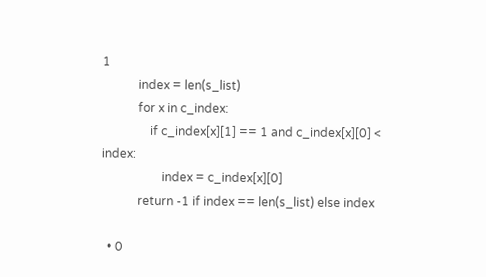1
            index = len(s_list)
            for x in c_index:
                if c_index[x][1] == 1 and c_index[x][0] < index:
                    index = c_index[x][0]
            return -1 if index == len(s_list) else index

  • 0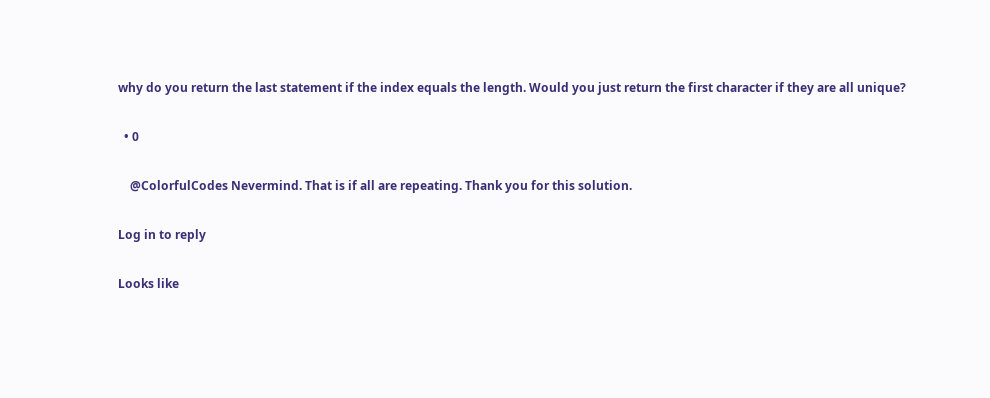why do you return the last statement if the index equals the length. Would you just return the first character if they are all unique?

  • 0

    @ColorfulCodes Nevermind. That is if all are repeating. Thank you for this solution.

Log in to reply

Looks like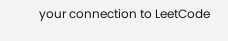your connection to LeetCode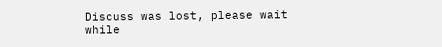Discuss was lost, please wait while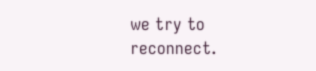we try to reconnect.